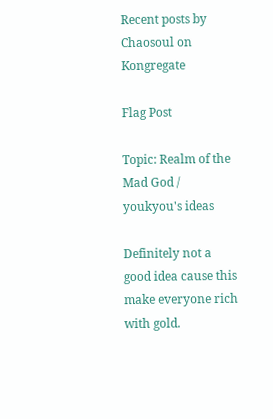Recent posts by Chaosoul on Kongregate

Flag Post

Topic: Realm of the Mad God / youkyou's ideas

Definitely not a good idea cause this make everyone rich with gold.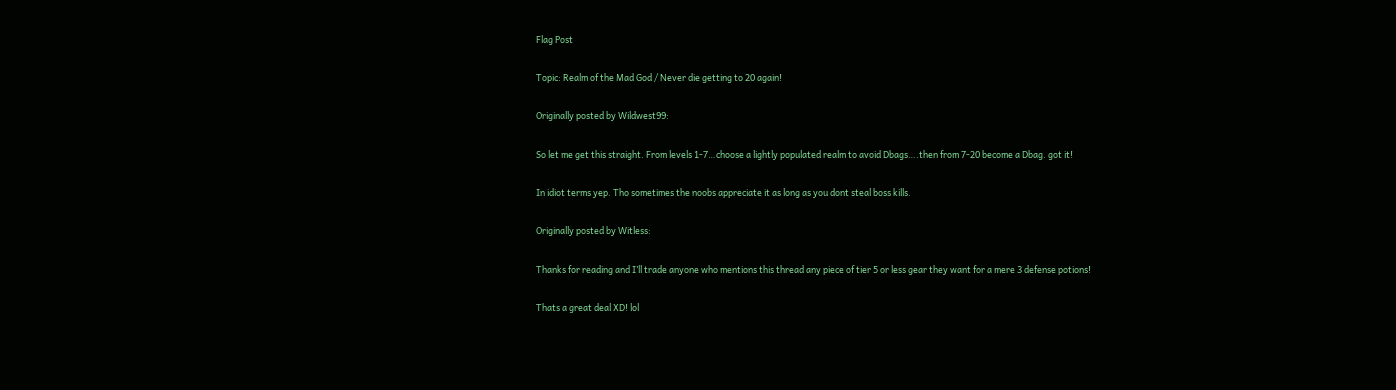Flag Post

Topic: Realm of the Mad God / Never die getting to 20 again!

Originally posted by Wildwest99:

So let me get this straight. From levels 1-7…choose a lightly populated realm to avoid Dbags….then from 7-20 become a Dbag. got it!

In idiot terms yep. Tho sometimes the noobs appreciate it as long as you dont steal boss kills.

Originally posted by Witless:

Thanks for reading and I’ll trade anyone who mentions this thread any piece of tier 5 or less gear they want for a mere 3 defense potions!

Thats a great deal XD! lol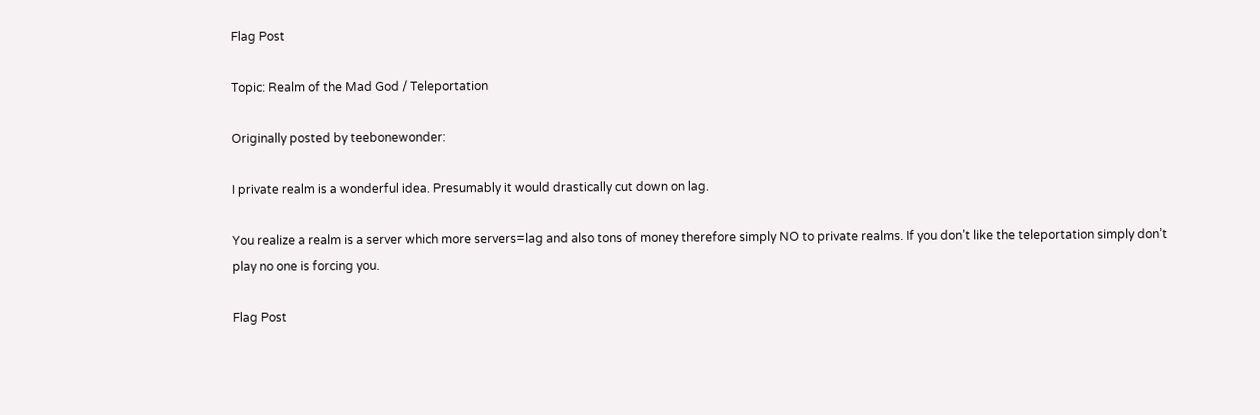Flag Post

Topic: Realm of the Mad God / Teleportation

Originally posted by teebonewonder:

I private realm is a wonderful idea. Presumably it would drastically cut down on lag.

You realize a realm is a server which more servers=lag and also tons of money therefore simply NO to private realms. If you don’t like the teleportation simply don’t play no one is forcing you.

Flag Post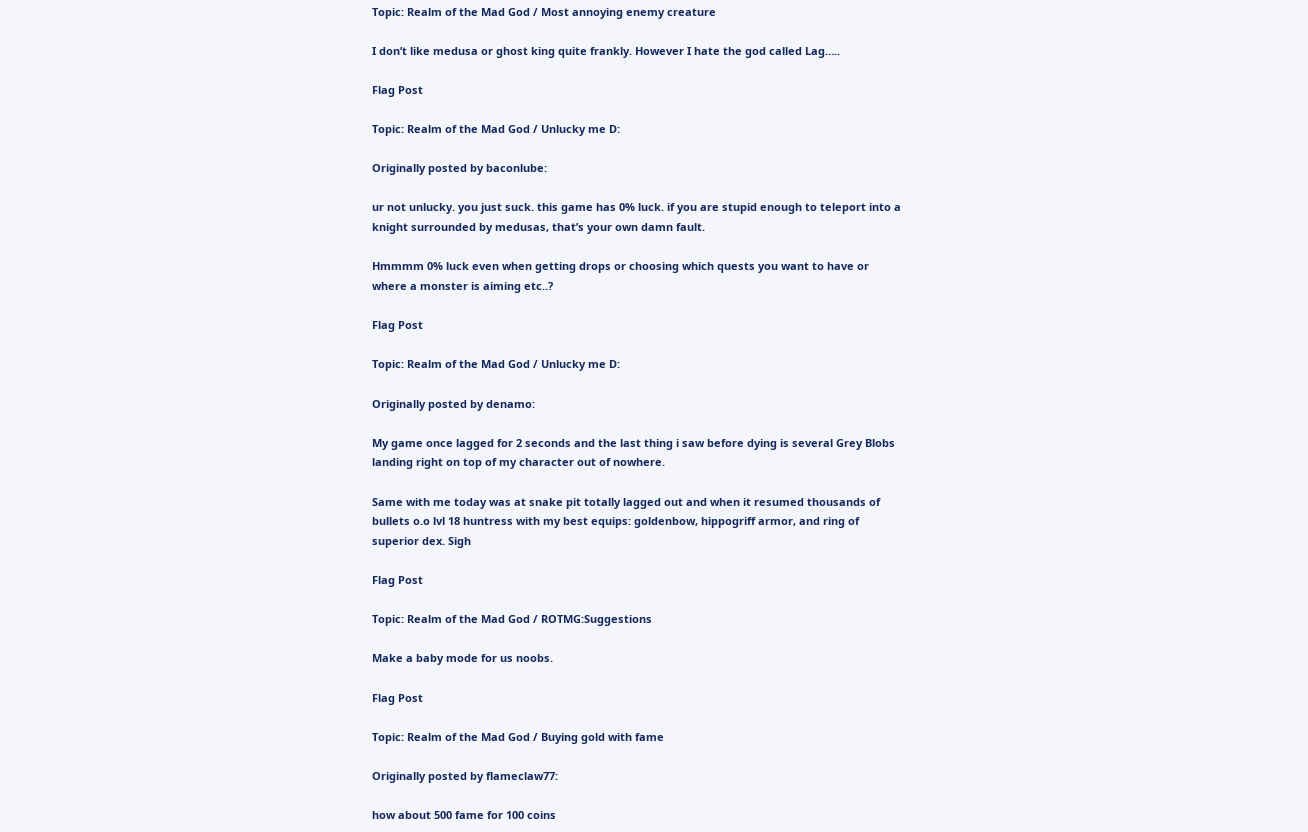Topic: Realm of the Mad God / Most annoying enemy creature

I don’t like medusa or ghost king quite frankly. However I hate the god called Lag…..

Flag Post

Topic: Realm of the Mad God / Unlucky me D:

Originally posted by baconlube:

ur not unlucky. you just suck. this game has 0% luck. if you are stupid enough to teleport into a knight surrounded by medusas, that’s your own damn fault.

Hmmmm 0% luck even when getting drops or choosing which quests you want to have or where a monster is aiming etc..?

Flag Post

Topic: Realm of the Mad God / Unlucky me D:

Originally posted by denamo:

My game once lagged for 2 seconds and the last thing i saw before dying is several Grey Blobs landing right on top of my character out of nowhere.

Same with me today was at snake pit totally lagged out and when it resumed thousands of bullets o.o lvl 18 huntress with my best equips: goldenbow, hippogriff armor, and ring of superior dex. Sigh

Flag Post

Topic: Realm of the Mad God / ROTMG:Suggestions

Make a baby mode for us noobs.

Flag Post

Topic: Realm of the Mad God / Buying gold with fame

Originally posted by flameclaw77:

how about 500 fame for 100 coins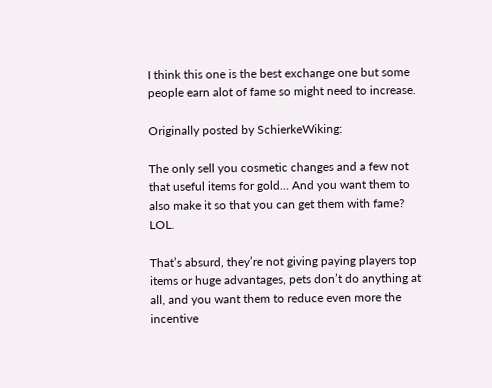I think this one is the best exchange one but some people earn alot of fame so might need to increase.

Originally posted by SchierkeWiking:

The only sell you cosmetic changes and a few not that useful items for gold… And you want them to also make it so that you can get them with fame? LOL.

That’s absurd, they’re not giving paying players top items or huge advantages, pets don’t do anything at all, and you want them to reduce even more the incentive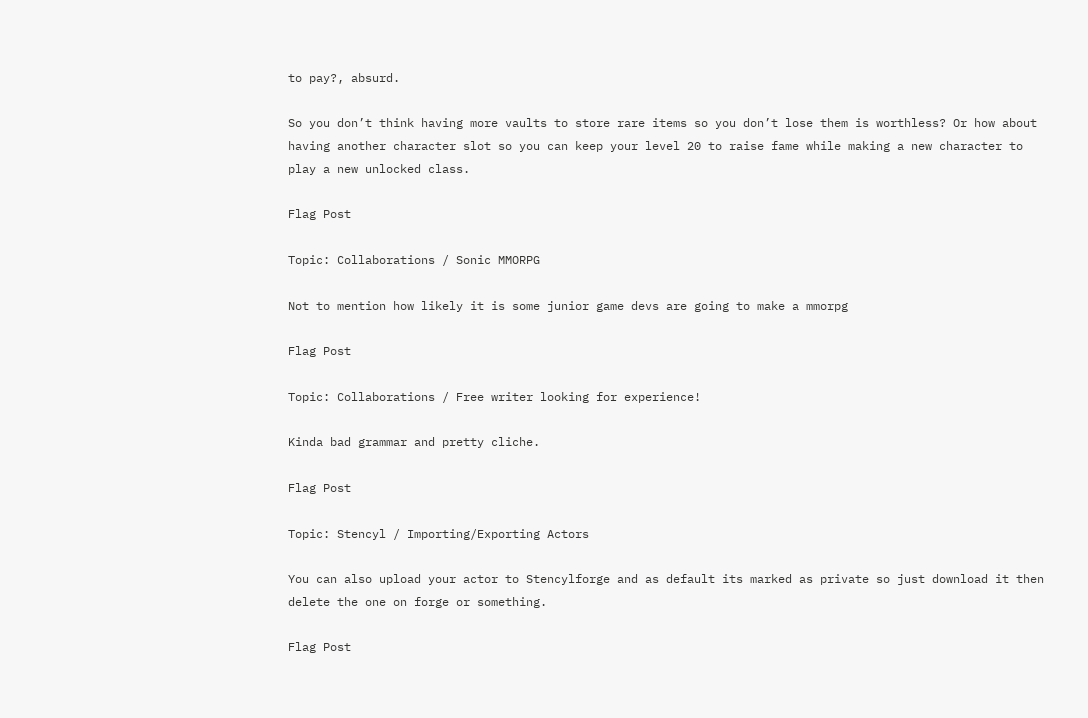to pay?, absurd.

So you don’t think having more vaults to store rare items so you don’t lose them is worthless? Or how about having another character slot so you can keep your level 20 to raise fame while making a new character to play a new unlocked class.

Flag Post

Topic: Collaborations / Sonic MMORPG

Not to mention how likely it is some junior game devs are going to make a mmorpg

Flag Post

Topic: Collaborations / Free writer looking for experience!

Kinda bad grammar and pretty cliche.

Flag Post

Topic: Stencyl / Importing/Exporting Actors

You can also upload your actor to Stencylforge and as default its marked as private so just download it then delete the one on forge or something.

Flag Post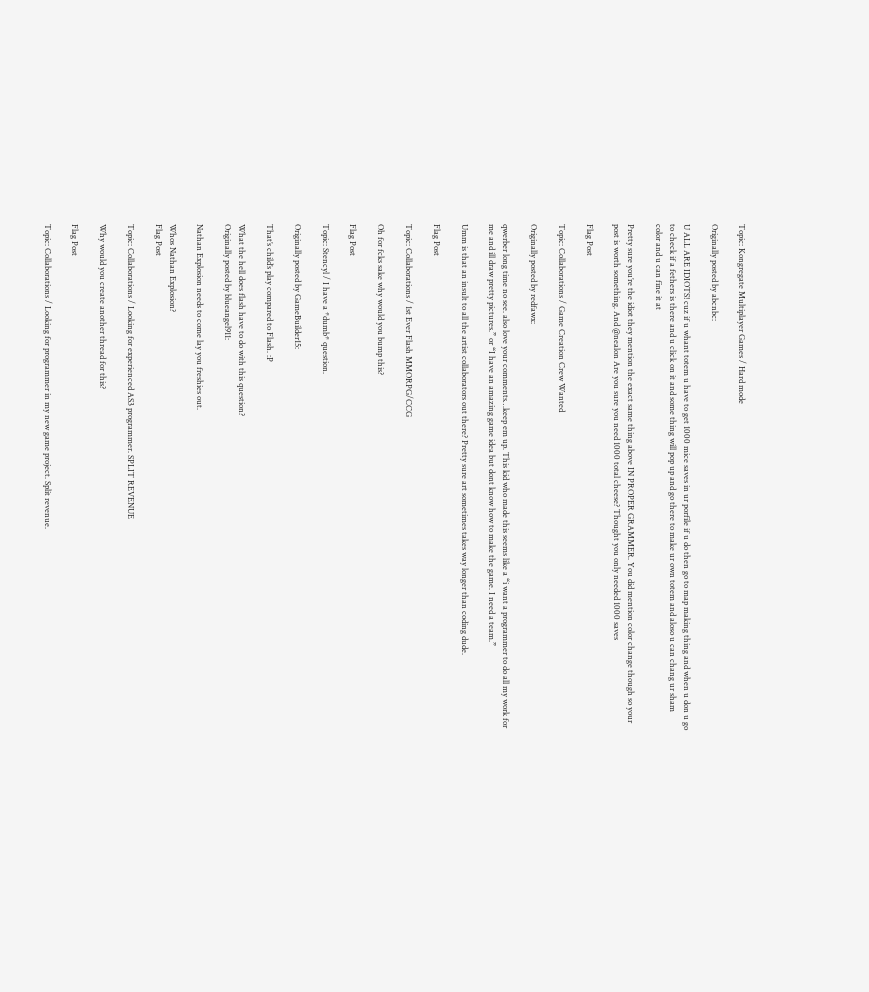Topic: Kongregate Multiplayer Games / Hard mode

Originally posted by abcnbc:

U ALL ARE IDIOTS! cuz if u whant totem u have to get 1000 mice saves in ur porfile if u do then go to map making thing and when u don u go to check if a fethers is there and u click on it and some thing will pop up and go there to make ur own totem and aloso u can chang ur sham color and u can fine it at

Pretty sure you’re the idiot they mention the exact same thing above IN PROPER GRAMMER. You did mention color change though so your post is worth something. And @nealon Are you sure you need 1000 total cheese? Thought you only needed 1000 saves

Flag Post

Topic: Collaborations / Game Creation Crew Wanted

Originally posted by redfawx:

qwerber long time no see. also love your comments…keep em up. This kid who made this seems like a “i want a programmer to do all my work for me and ill draw pretty pictures.” or “I have an amazing game idea but dont know how to make the game. I need a team.”

Umm is that an insult to all the artist collaborators out there? Pretty sure art sometimes takes way longer than coding dude.

Flag Post

Topic: Collaborations / 1st Ever Flash MMORPG/CCG

Oh for fcks sake why would you bump this?

Flag Post

Topic: Stencyl / I have a *dumb* question.

Originally posted by GameBuilder15:

That’s child’s play compared to Flash. :P

What the hell does flash have to do with this question?
Originally posted by blueangel911:

Nathan Explosion needs to come lay you freshies out.

Whos Nathan Explosion?
Flag Post

Topic: Collaborations / Looking for experienced AS3 programmer. SPLIT REVENUE

Why would you create another thread for this?

Flag Post

Topic: Collaborations / Looking for programmer in my new game project. Split revenue.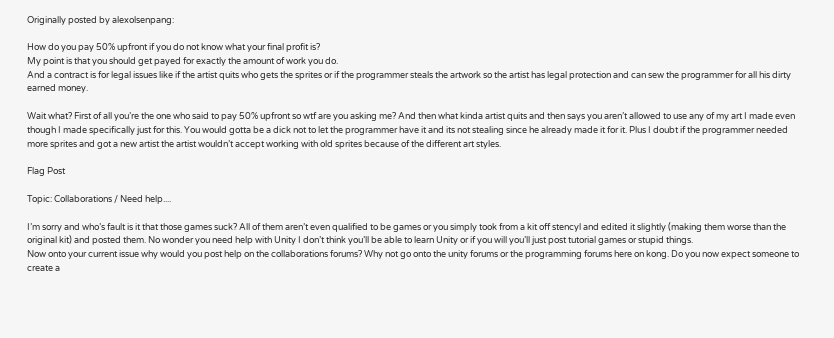Originally posted by alexolsenpang:

How do you pay 50% upfront if you do not know what your final profit is?
My point is that you should get payed for exactly the amount of work you do.
And a contract is for legal issues like if the artist quits who gets the sprites or if the programmer steals the artwork so the artist has legal protection and can sew the programmer for all his dirty earned money.

Wait what? First of all you’re the one who said to pay 50% upfront so wtf are you asking me? And then what kinda artist quits and then says you aren’t allowed to use any of my art I made even though I made specifically just for this. You would gotta be a dick not to let the programmer have it and its not stealing since he already made it for it. Plus I doubt if the programmer needed more sprites and got a new artist the artist wouldn’t accept working with old sprites because of the different art styles.

Flag Post

Topic: Collaborations / Need help....

I’m sorry and who’s fault is it that those games suck? All of them aren’t even qualified to be games or you simply took from a kit off stencyl and edited it slightly (making them worse than the original kit) and posted them. No wonder you need help with Unity I don’t think you’ll be able to learn Unity or if you will you’ll just post tutorial games or stupid things.
Now onto your current issue why would you post help on the collaborations forums? Why not go onto the unity forums or the programming forums here on kong. Do you now expect someone to create a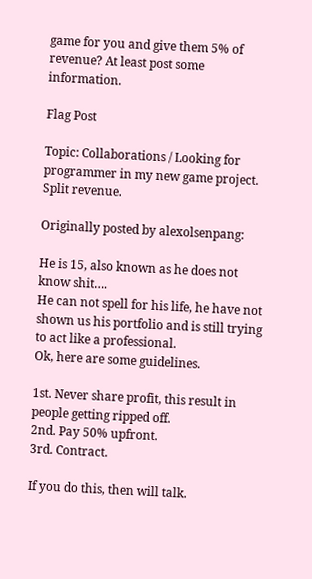game for you and give them 5% of revenue? At least post some information.

Flag Post

Topic: Collaborations / Looking for programmer in my new game project. Split revenue.

Originally posted by alexolsenpang:

He is 15, also known as he does not know shit….
He can not spell for his life, he have not shown us his portfolio and is still trying to act like a professional.
Ok, here are some guidelines.

1st. Never share profit, this result in people getting ripped off.
2nd. Pay 50% upfront.
3rd. Contract.

If you do this, then will talk.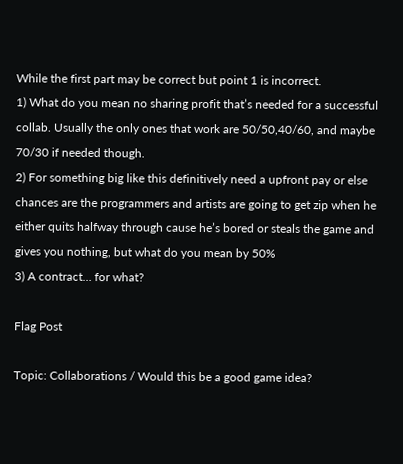While the first part may be correct but point 1 is incorrect.
1) What do you mean no sharing profit that’s needed for a successful collab. Usually the only ones that work are 50/50,40/60, and maybe 70/30 if needed though.
2) For something big like this definitively need a upfront pay or else chances are the programmers and artists are going to get zip when he either quits halfway through cause he’s bored or steals the game and gives you nothing, but what do you mean by 50%
3) A contract… for what?

Flag Post

Topic: Collaborations / Would this be a good game idea?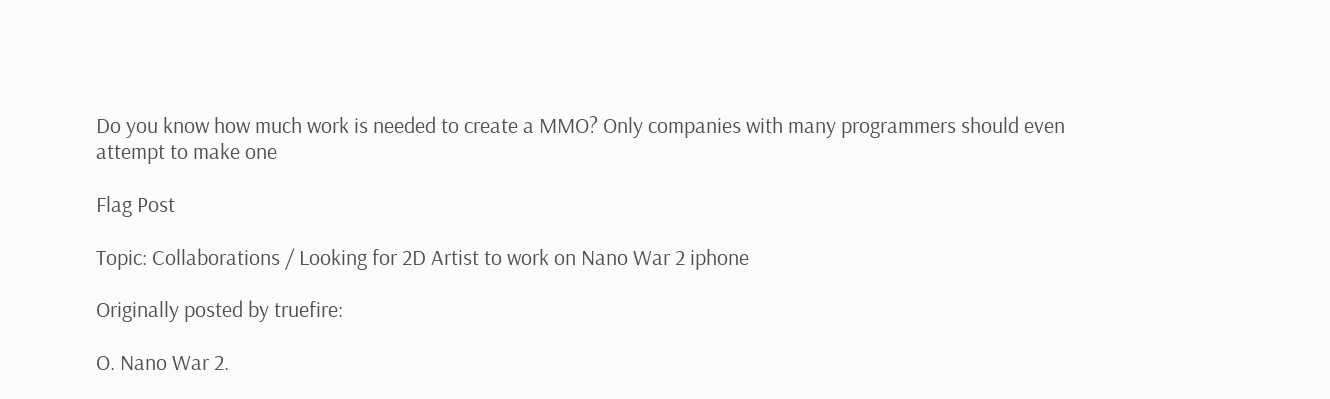Do you know how much work is needed to create a MMO? Only companies with many programmers should even attempt to make one

Flag Post

Topic: Collaborations / Looking for 2D Artist to work on Nano War 2 iphone

Originally posted by truefire:

O. Nano War 2.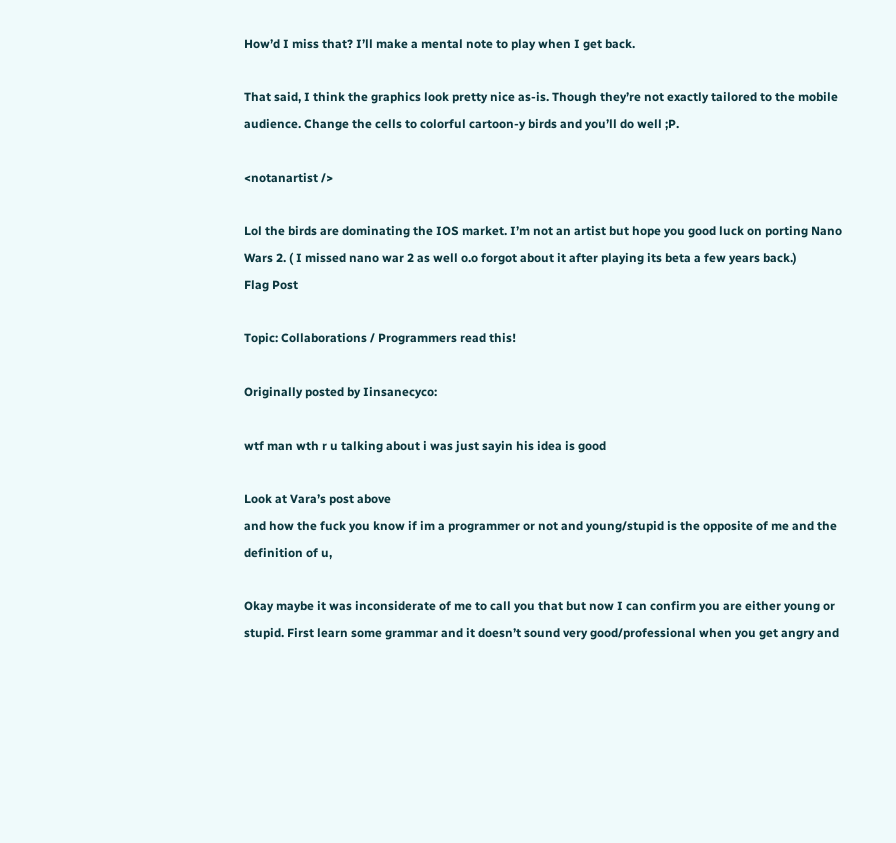How’d I miss that? I’ll make a mental note to play when I get back.

That said, I think the graphics look pretty nice as-is. Though they’re not exactly tailored to the mobile audience. Change the cells to colorful cartoon-y birds and you’ll do well ;P.

<notanartist />

Lol the birds are dominating the IOS market. I’m not an artist but hope you good luck on porting Nano Wars 2. ( I missed nano war 2 as well o.o forgot about it after playing its beta a few years back.)
Flag Post

Topic: Collaborations / Programmers read this!

Originally posted by Iinsanecyco:

wtf man wth r u talking about i was just sayin his idea is good

Look at Vara’s post above
and how the fuck you know if im a programmer or not and young/stupid is the opposite of me and the definition of u,

Okay maybe it was inconsiderate of me to call you that but now I can confirm you are either young or stupid. First learn some grammar and it doesn’t sound very good/professional when you get angry and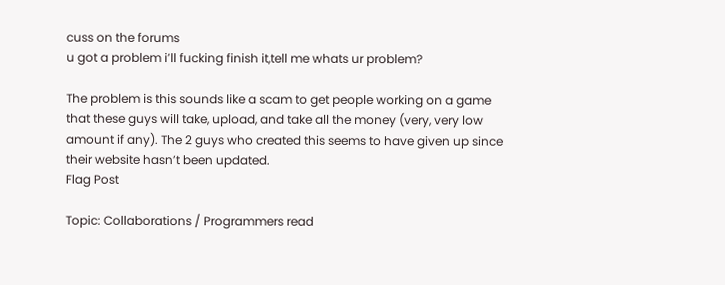cuss on the forums
u got a problem i’ll fucking finish it,tell me whats ur problem?

The problem is this sounds like a scam to get people working on a game that these guys will take, upload, and take all the money (very, very low amount if any). The 2 guys who created this seems to have given up since their website hasn’t been updated.
Flag Post

Topic: Collaborations / Programmers read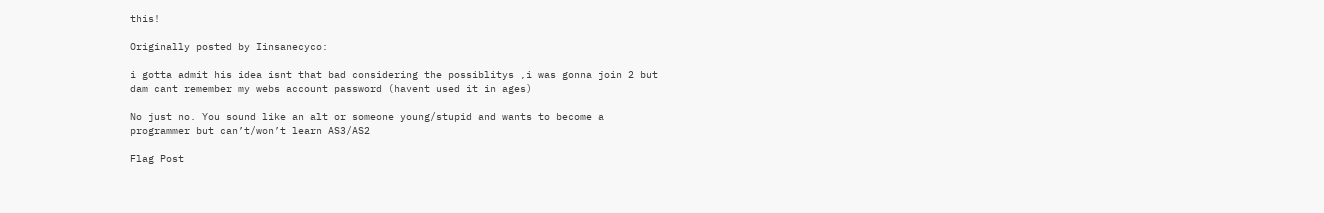this!

Originally posted by Iinsanecyco:

i gotta admit his idea isnt that bad considering the possiblitys ,i was gonna join 2 but dam cant remember my webs account password (havent used it in ages)

No just no. You sound like an alt or someone young/stupid and wants to become a programmer but can’t/won’t learn AS3/AS2

Flag Post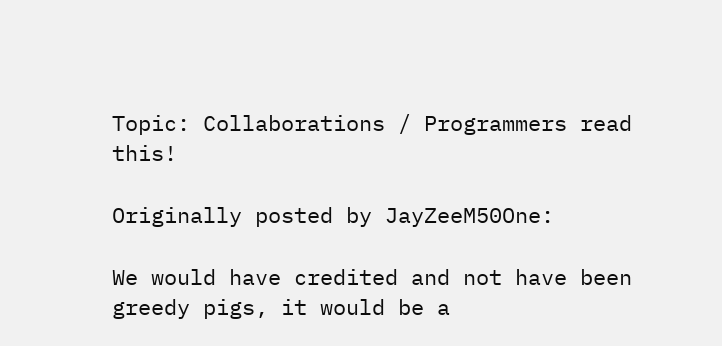Topic: Collaborations / Programmers read this!

Originally posted by JayZeeM50One:

We would have credited and not have been greedy pigs, it would be a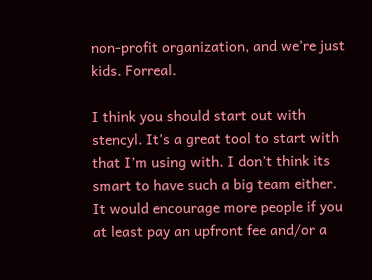non-profit organization, and we’re just kids. Forreal.

I think you should start out with stencyl. It’s a great tool to start with that I’m using with. I don’t think its smart to have such a big team either. It would encourage more people if you at least pay an upfront fee and/or a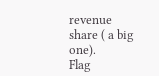revenue share ( a big one).
Flag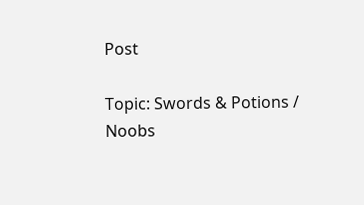Post

Topic: Swords & Potions / Noobs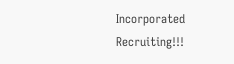Incorporated Recruiting!!!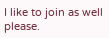I like to join as well please.